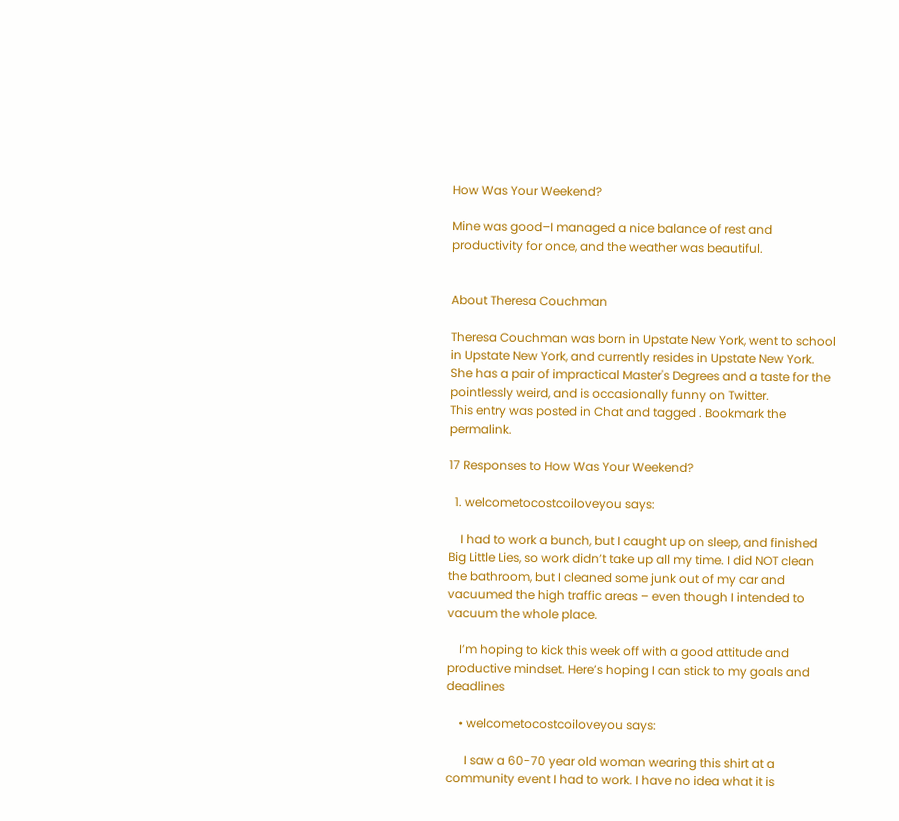How Was Your Weekend?

Mine was good–I managed a nice balance of rest and productivity for once, and the weather was beautiful.


About Theresa Couchman

Theresa Couchman was born in Upstate New York, went to school in Upstate New York, and currently resides in Upstate New York. She has a pair of impractical Master's Degrees and a taste for the pointlessly weird, and is occasionally funny on Twitter.
This entry was posted in Chat and tagged . Bookmark the permalink.

17 Responses to How Was Your Weekend?

  1. welcometocostcoiloveyou says:

    I had to work a bunch, but I caught up on sleep, and finished Big Little Lies, so work didn’t take up all my time. I did NOT clean the bathroom, but I cleaned some junk out of my car and vacuumed the high traffic areas – even though I intended to vacuum the whole place.

    I’m hoping to kick this week off with a good attitude and productive mindset. Here’s hoping I can stick to my goals and deadlines

    • welcometocostcoiloveyou says:

      I saw a 60-70 year old woman wearing this shirt at a community event I had to work. I have no idea what it is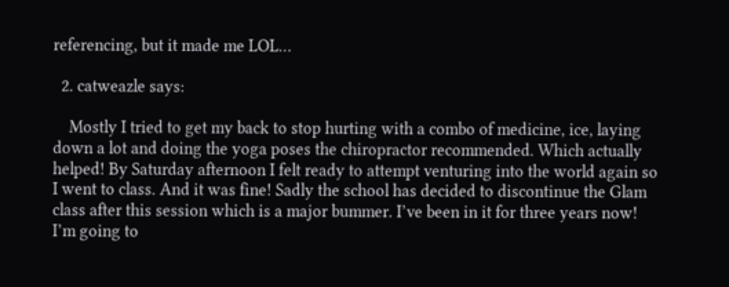referencing, but it made me LOL…

  2. catweazle says:

    Mostly I tried to get my back to stop hurting with a combo of medicine, ice, laying down a lot and doing the yoga poses the chiropractor recommended. Which actually helped! By Saturday afternoon I felt ready to attempt venturing into the world again so I went to class. And it was fine! Sadly the school has decided to discontinue the Glam class after this session which is a major bummer. I’ve been in it for three years now! I’m going to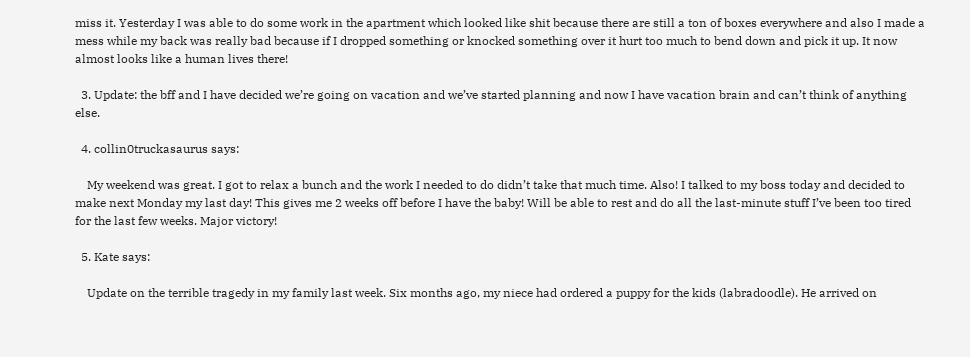miss it. Yesterday I was able to do some work in the apartment which looked like shit because there are still a ton of boxes everywhere and also I made a mess while my back was really bad because if I dropped something or knocked something over it hurt too much to bend down and pick it up. It now almost looks like a human lives there!

  3. Update: the bff and I have decided we’re going on vacation and we’ve started planning and now I have vacation brain and can’t think of anything else.

  4. collin0truckasaurus says:

    My weekend was great. I got to relax a bunch and the work I needed to do didn’t take that much time. Also! I talked to my boss today and decided to make next Monday my last day! This gives me 2 weeks off before I have the baby! Will be able to rest and do all the last-minute stuff I’ve been too tired for the last few weeks. Major victory!

  5. Kate says:

    Update on the terrible tragedy in my family last week. Six months ago, my niece had ordered a puppy for the kids (labradoodle). He arrived on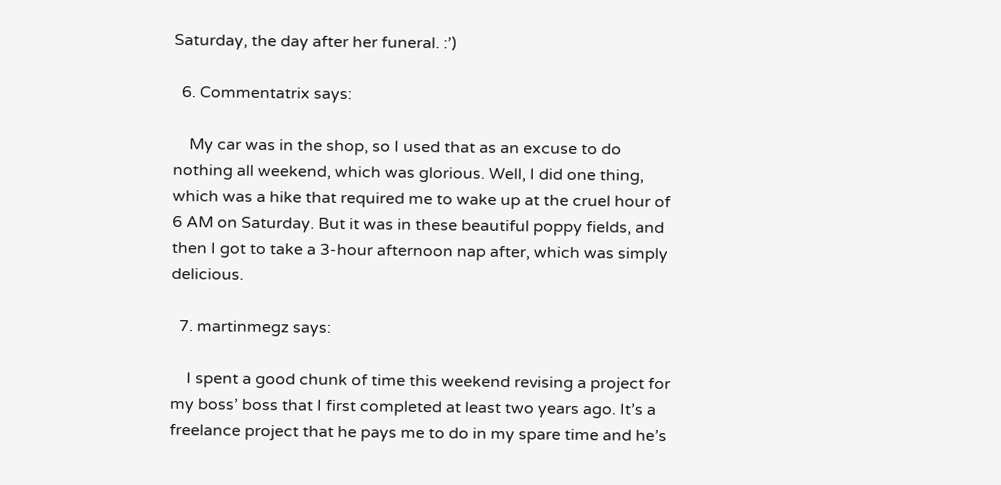Saturday, the day after her funeral. :’)

  6. Commentatrix says:

    My car was in the shop, so I used that as an excuse to do nothing all weekend, which was glorious. Well, I did one thing, which was a hike that required me to wake up at the cruel hour of 6 AM on Saturday. But it was in these beautiful poppy fields, and then I got to take a 3-hour afternoon nap after, which was simply delicious.

  7. martinmegz says:

    I spent a good chunk of time this weekend revising a project for my boss’ boss that I first completed at least two years ago. It’s a freelance project that he pays me to do in my spare time and he’s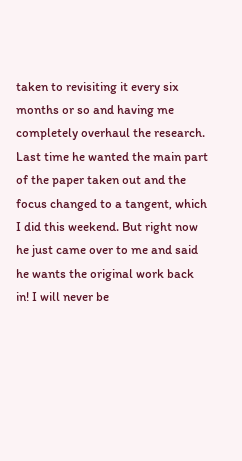taken to revisiting it every six months or so and having me completely overhaul the research. Last time he wanted the main part of the paper taken out and the focus changed to a tangent, which I did this weekend. But right now he just came over to me and said he wants the original work back in! I will never be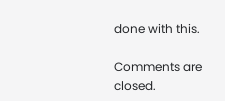done with this.

Comments are closed.